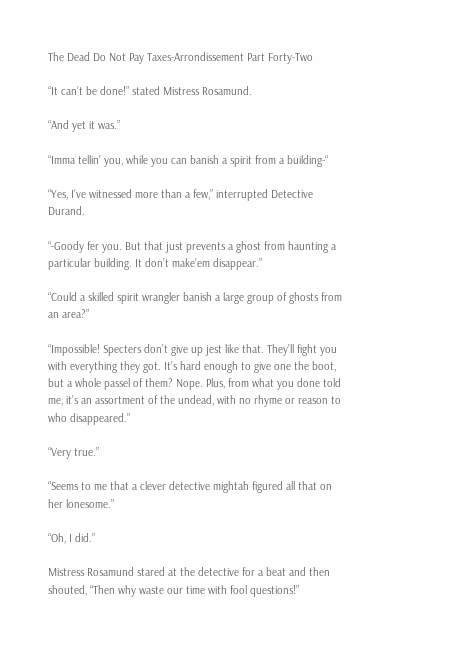The Dead Do Not Pay Taxes-Arrondissement Part Forty-Two

“It can’t be done!” stated Mistress Rosamund.

“And yet it was.”

“Imma tellin’ you, while you can banish a spirit from a building-“

“Yes, I’ve witnessed more than a few,” interrupted Detective Durand.

“-Goody fer you. But that just prevents a ghost from haunting a particular building. It don’t make’em disappear.”

“Could a skilled spirit wrangler banish a large group of ghosts from an area?”

“Impossible! Specters don’t give up jest like that. They’ll fight you with everything they got. It’s hard enough to give one the boot, but a whole passel of them? Nope. Plus, from what you done told me, it’s an assortment of the undead, with no rhyme or reason to who disappeared.”

“Very true.”

“Seems to me that a clever detective mightah figured all that on her lonesome.”

“Oh, I did.”

Mistress Rosamund stared at the detective for a beat and then shouted, “Then why waste our time with fool questions!”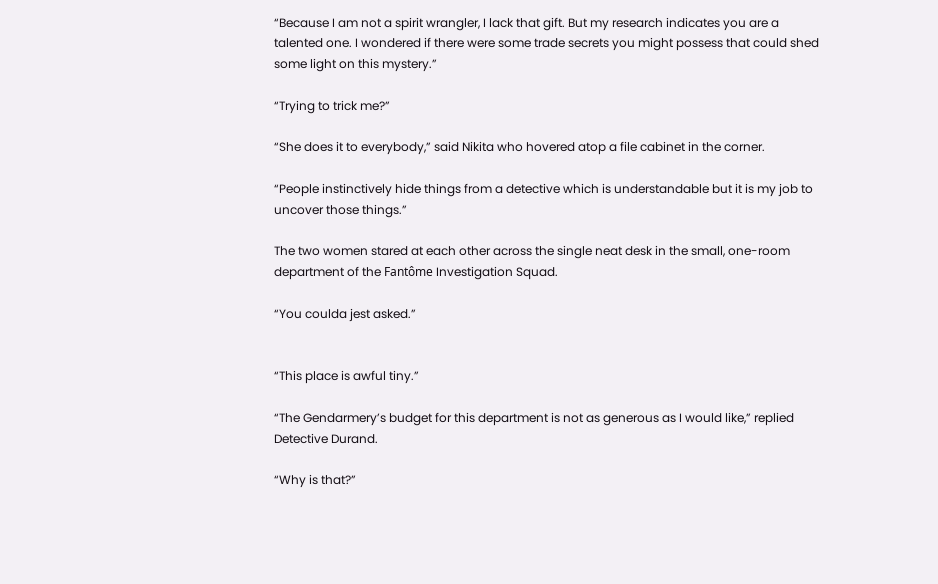“Because I am not a spirit wrangler, I lack that gift. But my research indicates you are a talented one. I wondered if there were some trade secrets you might possess that could shed some light on this mystery.”

“Trying to trick me?”

“She does it to everybody,” said Nikita who hovered atop a file cabinet in the corner.

“People instinctively hide things from a detective which is understandable but it is my job to uncover those things.”

The two women stared at each other across the single neat desk in the small, one-room department of the Fantôme Investigation Squad.

“You coulda jest asked.”


“This place is awful tiny.”

“The Gendarmery’s budget for this department is not as generous as I would like,” replied Detective Durand.

“Why is that?”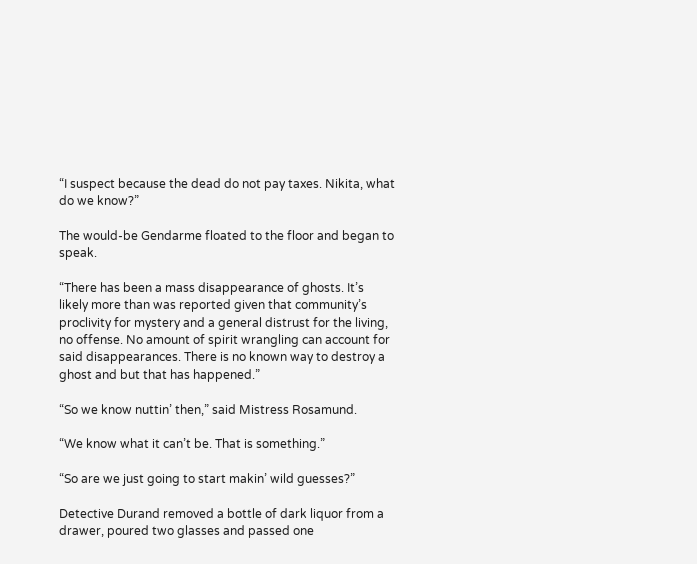“I suspect because the dead do not pay taxes. Nikita, what do we know?”

The would-be Gendarme floated to the floor and began to speak.

“There has been a mass disappearance of ghosts. It’s likely more than was reported given that community’s proclivity for mystery and a general distrust for the living, no offense. No amount of spirit wrangling can account for said disappearances. There is no known way to destroy a ghost and but that has happened.”

“So we know nuttin’ then,” said Mistress Rosamund.

“We know what it can’t be. That is something.”

“So are we just going to start makin’ wild guesses?”

Detective Durand removed a bottle of dark liquor from a drawer, poured two glasses and passed one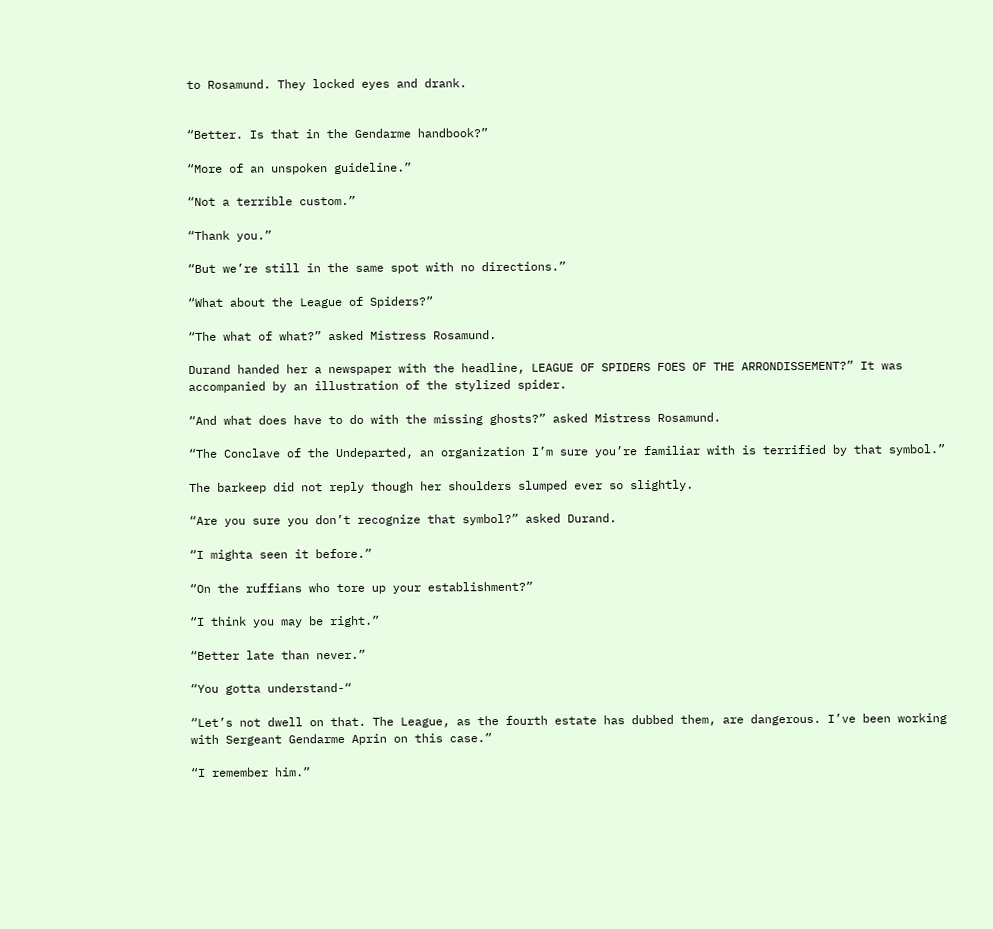to Rosamund. They locked eyes and drank.


“Better. Is that in the Gendarme handbook?”

“More of an unspoken guideline.”

“Not a terrible custom.”

“Thank you.”

“But we’re still in the same spot with no directions.”

“What about the League of Spiders?”

“The what of what?” asked Mistress Rosamund.

Durand handed her a newspaper with the headline, LEAGUE OF SPIDERS FOES OF THE ARRONDISSEMENT?” It was accompanied by an illustration of the stylized spider.

“And what does have to do with the missing ghosts?” asked Mistress Rosamund.

“The Conclave of the Undeparted, an organization I’m sure you’re familiar with is terrified by that symbol.”

The barkeep did not reply though her shoulders slumped ever so slightly.

“Are you sure you don’t recognize that symbol?” asked Durand.

“I mighta seen it before.”

“On the ruffians who tore up your establishment?”

“I think you may be right.”

“Better late than never.”

“You gotta understand-“

“Let’s not dwell on that. The League, as the fourth estate has dubbed them, are dangerous. I’ve been working with Sergeant Gendarme Aprin on this case.”

“I remember him.”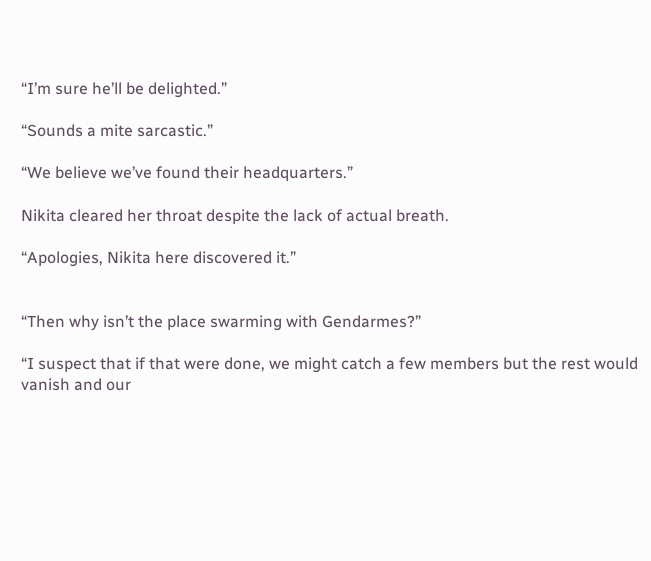“I’m sure he’ll be delighted.”

“Sounds a mite sarcastic.”

“We believe we’ve found their headquarters.”

Nikita cleared her throat despite the lack of actual breath.

“Apologies, Nikita here discovered it.”


“Then why isn’t the place swarming with Gendarmes?”

“I suspect that if that were done, we might catch a few members but the rest would vanish and our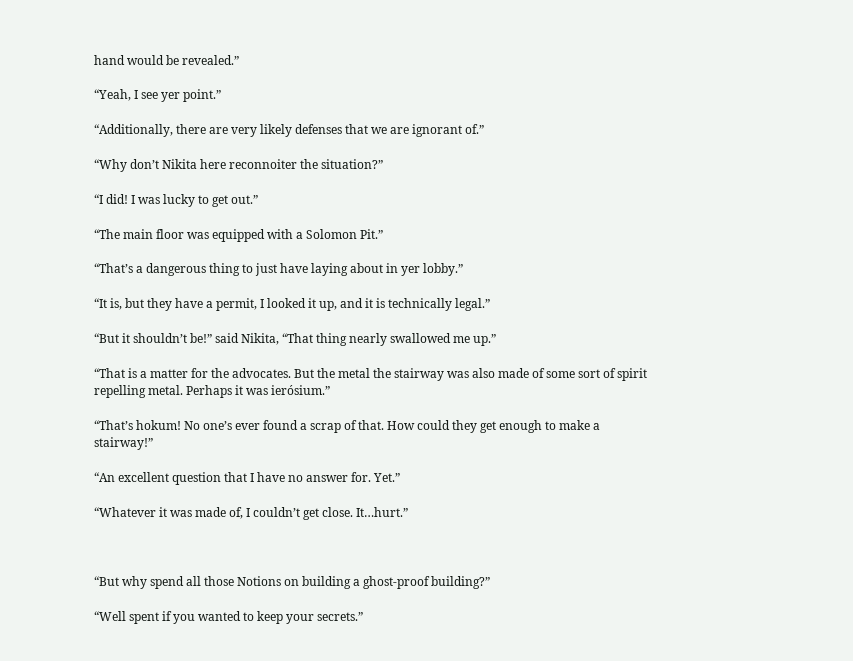hand would be revealed.”

“Yeah, I see yer point.”

“Additionally, there are very likely defenses that we are ignorant of.”

“Why don’t Nikita here reconnoiter the situation?”

“I did! I was lucky to get out.”

“The main floor was equipped with a Solomon Pit.”

“That’s a dangerous thing to just have laying about in yer lobby.”

“It is, but they have a permit, I looked it up, and it is technically legal.”

“But it shouldn’t be!” said Nikita, “That thing nearly swallowed me up.”

“That is a matter for the advocates. But the metal the stairway was also made of some sort of spirit repelling metal. Perhaps it was ierósium.”

“That’s hokum! No one’s ever found a scrap of that. How could they get enough to make a stairway!”

“An excellent question that I have no answer for. Yet.”

“Whatever it was made of, I couldn’t get close. It…hurt.”



“But why spend all those Notions on building a ghost-proof building?”

“Well spent if you wanted to keep your secrets.”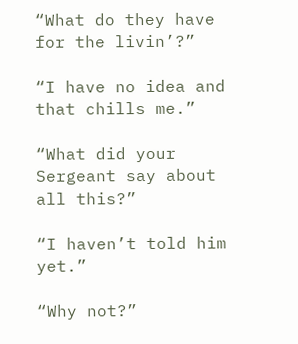“What do they have for the livin’?”

“I have no idea and that chills me.”

“What did your Sergeant say about all this?”

“I haven’t told him yet.”

“Why not?”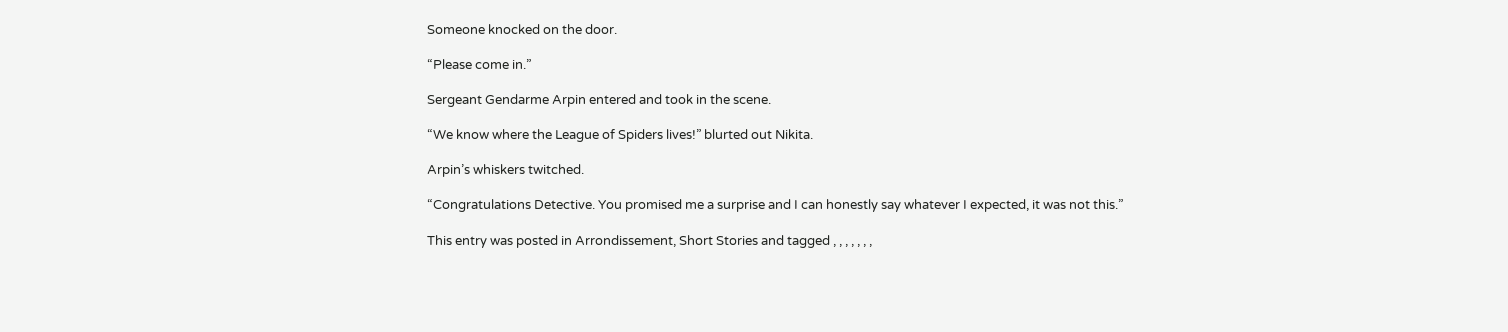Someone knocked on the door.

“Please come in.”

Sergeant Gendarme Arpin entered and took in the scene.

“We know where the League of Spiders lives!” blurted out Nikita.

Arpin’s whiskers twitched.

“Congratulations Detective. You promised me a surprise and I can honestly say whatever I expected, it was not this.”

This entry was posted in Arrondissement, Short Stories and tagged , , , , , , ,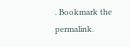. Bookmark the permalink.